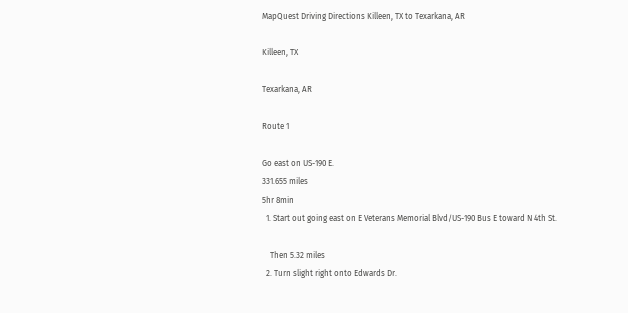MapQuest Driving Directions Killeen, TX to Texarkana, AR

Killeen, TX

Texarkana, AR

Route 1

Go east on US-190 E.
331.655 miles
5hr 8min
  1. Start out going east on E Veterans Memorial Blvd/US-190 Bus E toward N 4th St.

    Then 5.32 miles
  2. Turn slight right onto Edwards Dr.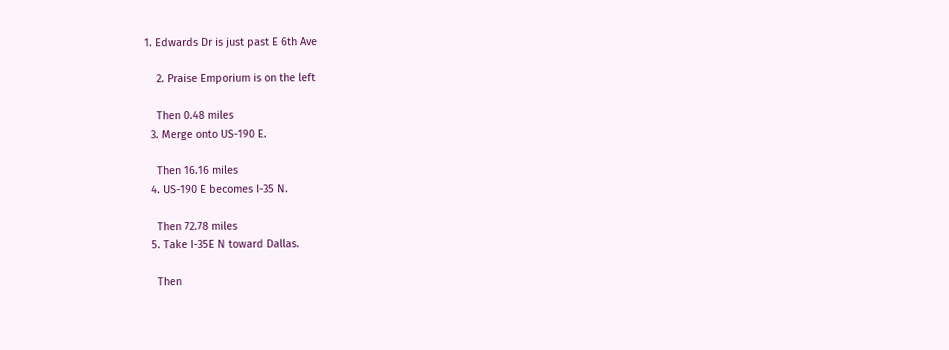1. Edwards Dr is just past E 6th Ave

    2. Praise Emporium is on the left

    Then 0.48 miles
  3. Merge onto US-190 E.

    Then 16.16 miles
  4. US-190 E becomes I-35 N.

    Then 72.78 miles
  5. Take I-35E N toward Dallas.

    Then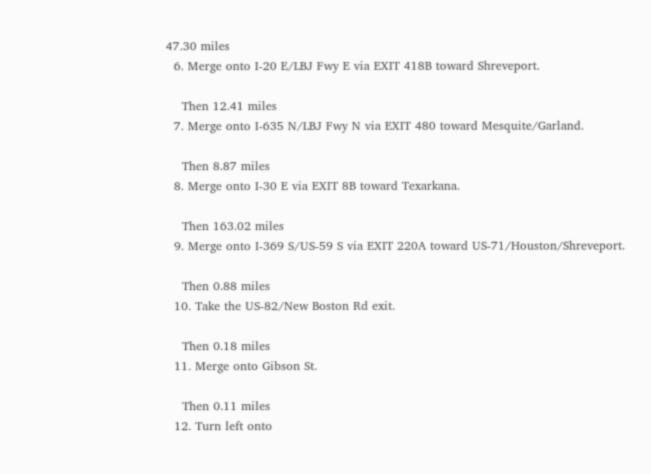47.30 miles
  6. Merge onto I-20 E/LBJ Fwy E via EXIT 418B toward Shreveport.

    Then 12.41 miles
  7. Merge onto I-635 N/LBJ Fwy N via EXIT 480 toward Mesquite/Garland.

    Then 8.87 miles
  8. Merge onto I-30 E via EXIT 8B toward Texarkana.

    Then 163.02 miles
  9. Merge onto I-369 S/US-59 S via EXIT 220A toward US-71/Houston/Shreveport.

    Then 0.88 miles
  10. Take the US-82/New Boston Rd exit.

    Then 0.18 miles
  11. Merge onto Gibson St.

    Then 0.11 miles
  12. Turn left onto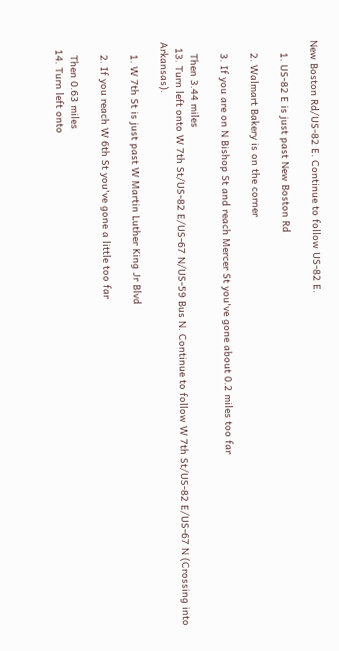New Boston Rd/US-82 E. Continue to follow US-82 E.

    1. US-82 E is just past New Boston Rd

    2. Walmart Bakery is on the corner

    3. If you are on N Bishop St and reach Mercer St you've gone about 0.2 miles too far

    Then 3.44 miles
  13. Turn left onto W 7th St/US-82 E/US-67 N/US-59 Bus N. Continue to follow W 7th St/US-82 E/US-67 N (Crossing into Arkansas).

    1. W 7th St is just past W Martin Luther King Jr Blvd

    2. If you reach W 6th St you've gone a little too far

    Then 0.63 miles
  14. Turn left onto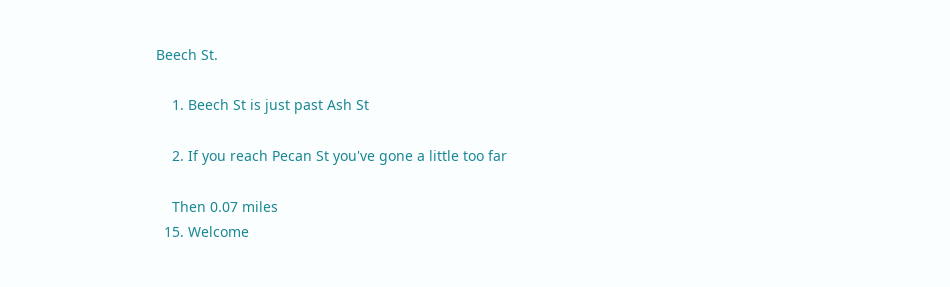Beech St.

    1. Beech St is just past Ash St

    2. If you reach Pecan St you've gone a little too far

    Then 0.07 miles
  15. Welcome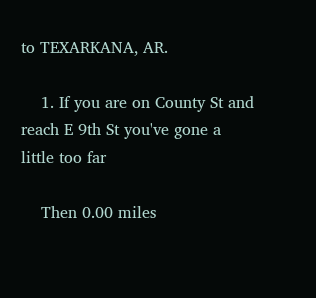to TEXARKANA, AR.

    1. If you are on County St and reach E 9th St you've gone a little too far

    Then 0.00 miles